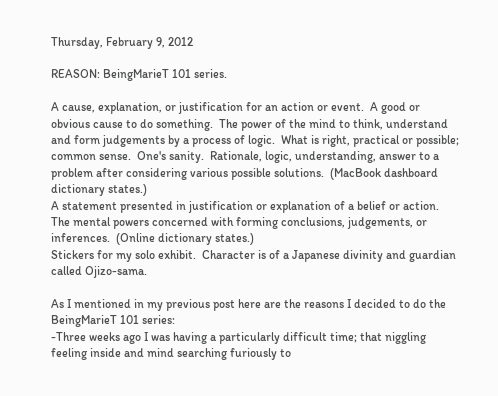Thursday, February 9, 2012

REASON: BeingMarieT 101 series.

A cause, explanation, or justification for an action or event.  A good or obvious cause to do something.  The power of the mind to think, understand and form judgements by a process of logic.  What is right, practical or possible; common sense.  One's sanity.  Rationale, logic, understanding, answer to a problem after considering various possible solutions.  (MacBook dashboard dictionary states.)
A statement presented in justification or explanation of a belief or action.  The mental powers concerned with forming conclusions, judgements, or inferences.  (Online dictionary states.)
Stickers for my solo exhibit.  Character is of a Japanese divinity and guardian called Ojizo-sama.

As I mentioned in my previous post here are the reasons I decided to do the BeingMarieT 101 series:
-Three weeks ago I was having a particularly difficult time; that niggling feeling inside and mind searching furiously to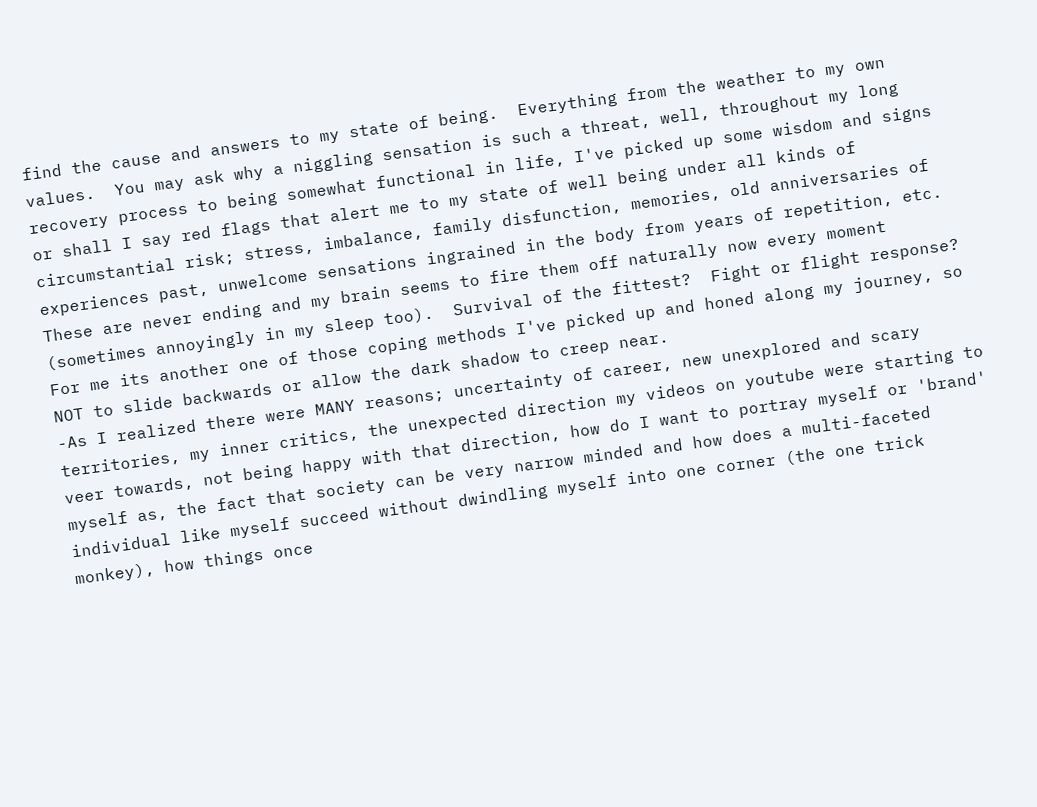find the cause and answers to my state of being.  Everything from the weather to my own values.  You may ask why a niggling sensation is such a threat, well, throughout my long recovery process to being somewhat functional in life, I've picked up some wisdom and signs or shall I say red flags that alert me to my state of well being under all kinds of circumstantial risk; stress, imbalance, family disfunction, memories, old anniversaries of experiences past, unwelcome sensations ingrained in the body from years of repetition, etc.  These are never ending and my brain seems to fire them off naturally now every moment (sometimes annoyingly in my sleep too).  Survival of the fittest?  Fight or flight response?  For me its another one of those coping methods I've picked up and honed along my journey, so NOT to slide backwards or allow the dark shadow to creep near.
-As I realized there were MANY reasons; uncertainty of career, new unexplored and scary territories, my inner critics, the unexpected direction my videos on youtube were starting to veer towards, not being happy with that direction, how do I want to portray myself or 'brand' myself as, the fact that society can be very narrow minded and how does a multi-faceted individual like myself succeed without dwindling myself into one corner (the one trick monkey), how things once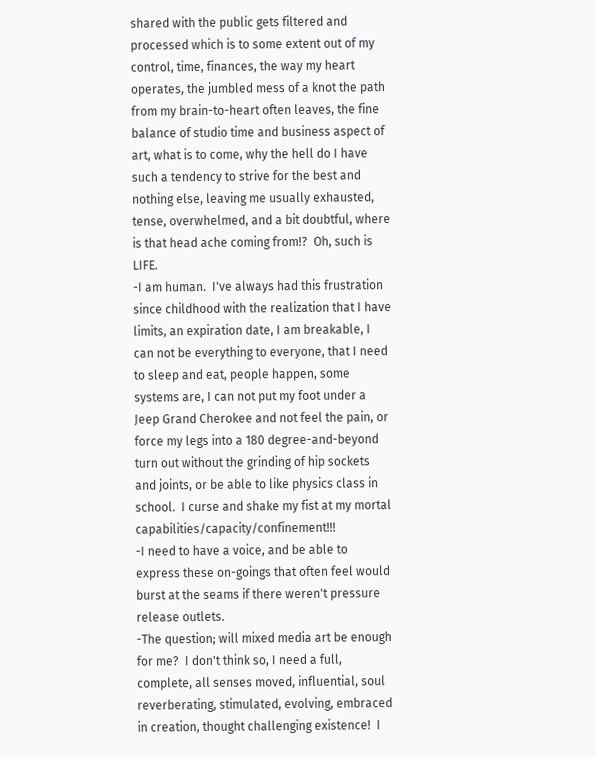shared with the public gets filtered and processed which is to some extent out of my control, time, finances, the way my heart operates, the jumbled mess of a knot the path from my brain-to-heart often leaves, the fine balance of studio time and business aspect of art, what is to come, why the hell do I have such a tendency to strive for the best and nothing else, leaving me usually exhausted, tense, overwhelmed, and a bit doubtful, where is that head ache coming from!?  Oh, such is LIFE.
-I am human.  I've always had this frustration since childhood with the realization that I have limits, an expiration date, I am breakable, I can not be everything to everyone, that I need to sleep and eat, people happen, some systems are, I can not put my foot under a Jeep Grand Cherokee and not feel the pain, or force my legs into a 180 degree-and-beyond turn out without the grinding of hip sockets and joints, or be able to like physics class in school.  I curse and shake my fist at my mortal capabilities/capacity/confinement!!!
-I need to have a voice, and be able to express these on-goings that often feel would burst at the seams if there weren't pressure release outlets.
-The question; will mixed media art be enough for me?  I don't think so, I need a full, complete, all senses moved, influential, soul reverberating, stimulated, evolving, embraced in creation, thought challenging existence!  I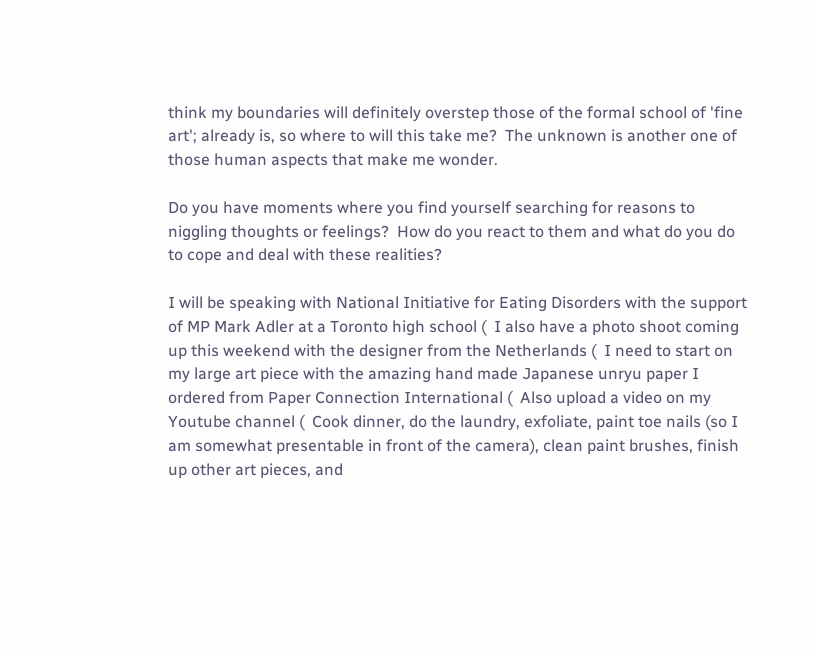think my boundaries will definitely overstep those of the formal school of 'fine art'; already is, so where to will this take me?  The unknown is another one of those human aspects that make me wonder.

Do you have moments where you find yourself searching for reasons to niggling thoughts or feelings?  How do you react to them and what do you do to cope and deal with these realities?

I will be speaking with National Initiative for Eating Disorders with the support of MP Mark Adler at a Toronto high school (  I also have a photo shoot coming up this weekend with the designer from the Netherlands (  I need to start on my large art piece with the amazing hand made Japanese unryu paper I ordered from Paper Connection International (  Also upload a video on my Youtube channel (  Cook dinner, do the laundry, exfoliate, paint toe nails (so I am somewhat presentable in front of the camera), clean paint brushes, finish up other art pieces, and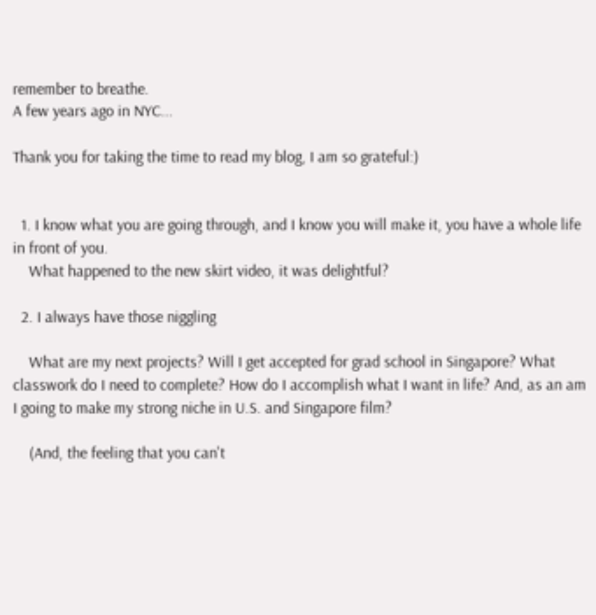remember to breathe.
A few years ago in NYC...

Thank you for taking the time to read my blog, I am so grateful:)


  1. I know what you are going through, and I know you will make it, you have a whole life in front of you.
    What happened to the new skirt video, it was delightful?

  2. I always have those niggling

    What are my next projects? Will I get accepted for grad school in Singapore? What classwork do I need to complete? How do I accomplish what I want in life? And, as an am I going to make my strong niche in U.S. and Singapore film?

    (And, the feeling that you can't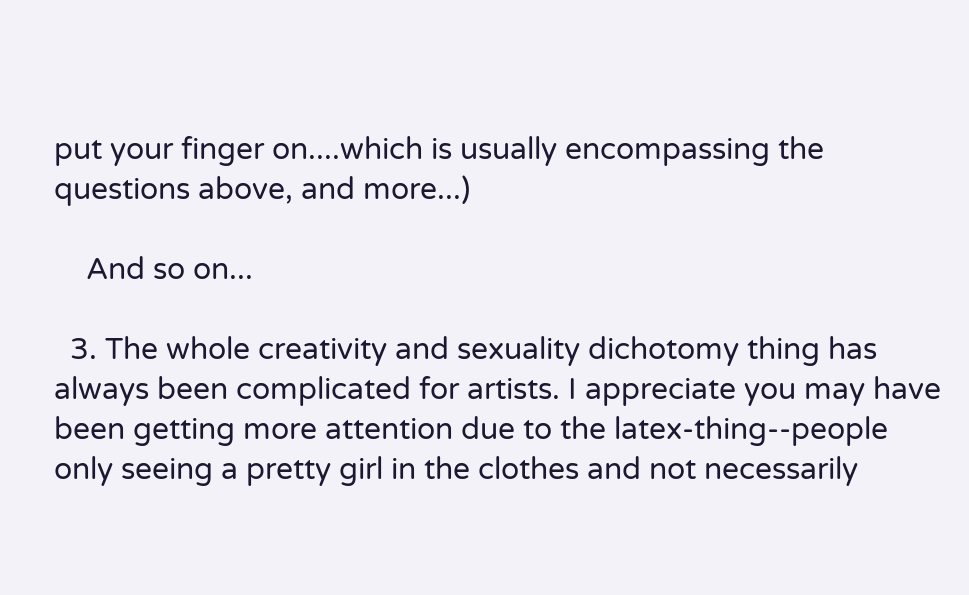put your finger on....which is usually encompassing the questions above, and more...)

    And so on...

  3. The whole creativity and sexuality dichotomy thing has always been complicated for artists. I appreciate you may have been getting more attention due to the latex-thing--people only seeing a pretty girl in the clothes and not necessarily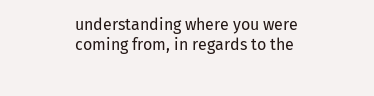understanding where you were coming from, in regards to the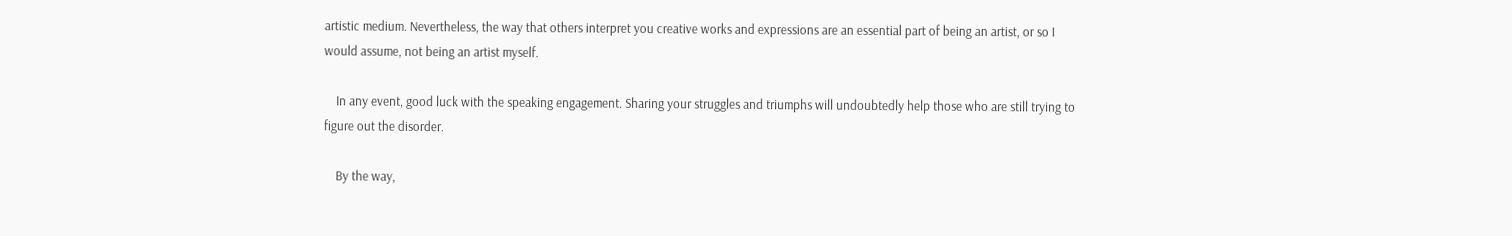artistic medium. Nevertheless, the way that others interpret you creative works and expressions are an essential part of being an artist, or so I would assume, not being an artist myself.

    In any event, good luck with the speaking engagement. Sharing your struggles and triumphs will undoubtedly help those who are still trying to figure out the disorder.

    By the way,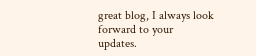great blog, I always look forward to your updates.